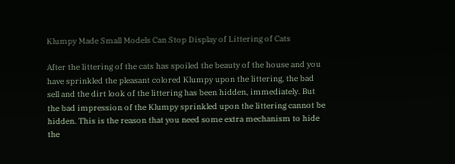Klumpy Made Small Models Can Stop Display of Littering of Cats

After the littering of the cats has spoiled the beauty of the house and you have sprinkled the pleasant colored Klumpy upon the littering, the bad sell and the dirt look of the littering has been hidden, immediately. But the bad impression of the Klumpy sprinkled upon the littering cannot be hidden. This is the reason that you need some extra mechanism to hide the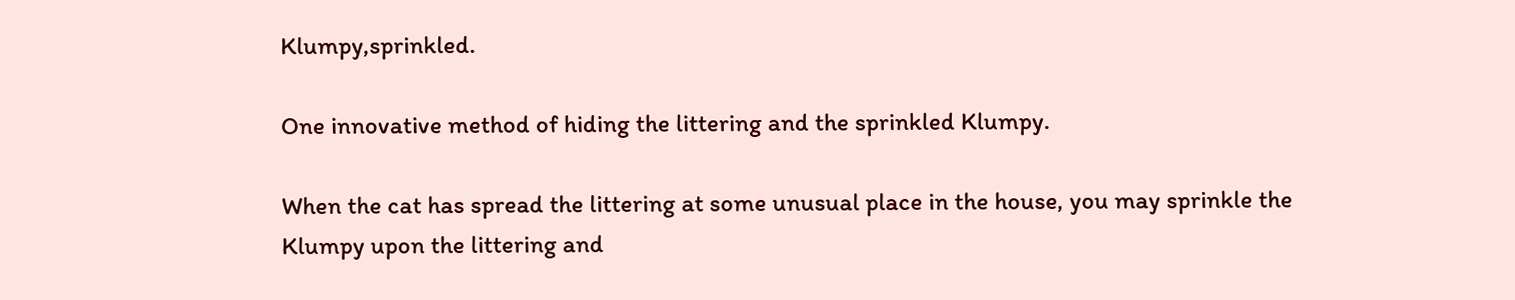Klumpy,sprinkled.

One innovative method of hiding the littering and the sprinkled Klumpy.

When the cat has spread the littering at some unusual place in the house, you may sprinkle the Klumpy upon the littering and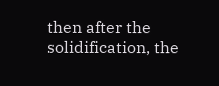then after the solidification, the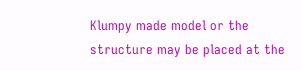Klumpy made model or the structure may be placed at the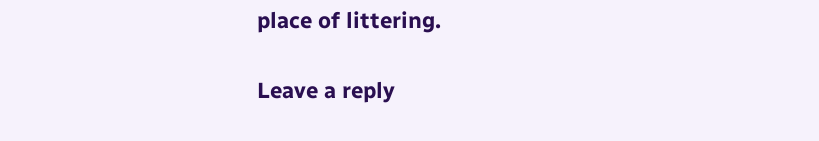place of littering.

Leave a reply